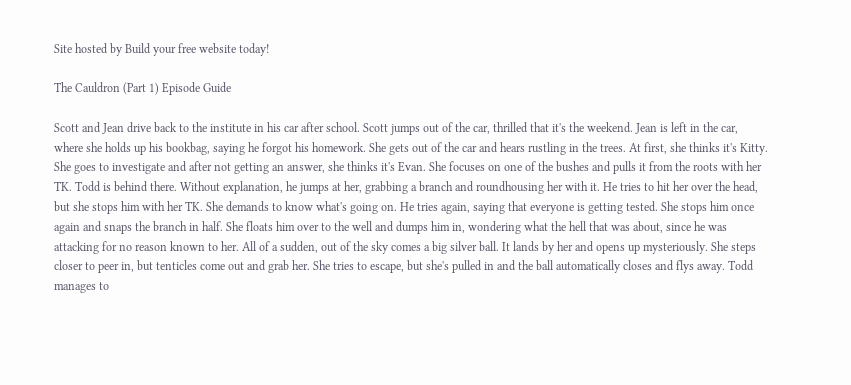Site hosted by Build your free website today!

The Cauldron (Part 1) Episode Guide

Scott and Jean drive back to the institute in his car after school. Scott jumps out of the car, thrilled that it's the weekend. Jean is left in the car, where she holds up his bookbag, saying he forgot his homework. She gets out of the car and hears rustling in the trees. At first, she thinks it's Kitty. She goes to investigate and after not getting an answer, she thinks it's Evan. She focuses on one of the bushes and pulls it from the roots with her TK. Todd is behind there. Without explanation, he jumps at her, grabbing a branch and roundhousing her with it. He tries to hit her over the head, but she stops him with her TK. She demands to know what's going on. He tries again, saying that everyone is getting tested. She stops him once again and snaps the branch in half. She floats him over to the well and dumps him in, wondering what the hell that was about, since he was attacking for no reason known to her. All of a sudden, out of the sky comes a big silver ball. It lands by her and opens up mysteriously. She steps closer to peer in, but tenticles come out and grab her. She tries to escape, but she's pulled in and the ball automatically closes and flys away. Todd manages to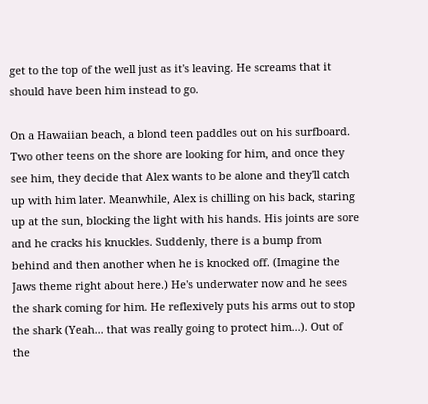get to the top of the well just as it's leaving. He screams that it should have been him instead to go.

On a Hawaiian beach, a blond teen paddles out on his surfboard. Two other teens on the shore are looking for him, and once they see him, they decide that Alex wants to be alone and they'll catch up with him later. Meanwhile, Alex is chilling on his back, staring up at the sun, blocking the light with his hands. His joints are sore and he cracks his knuckles. Suddenly, there is a bump from behind and then another when he is knocked off. (Imagine the Jaws theme right about here.) He's underwater now and he sees the shark coming for him. He reflexively puts his arms out to stop the shark (Yeah... that was really going to protect him...). Out of the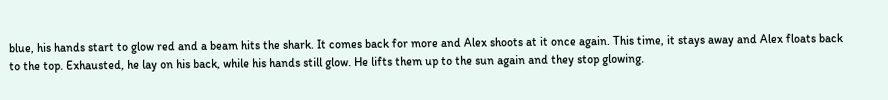blue, his hands start to glow red and a beam hits the shark. It comes back for more and Alex shoots at it once again. This time, it stays away and Alex floats back to the top. Exhausted, he lay on his back, while his hands still glow. He lifts them up to the sun again and they stop glowing.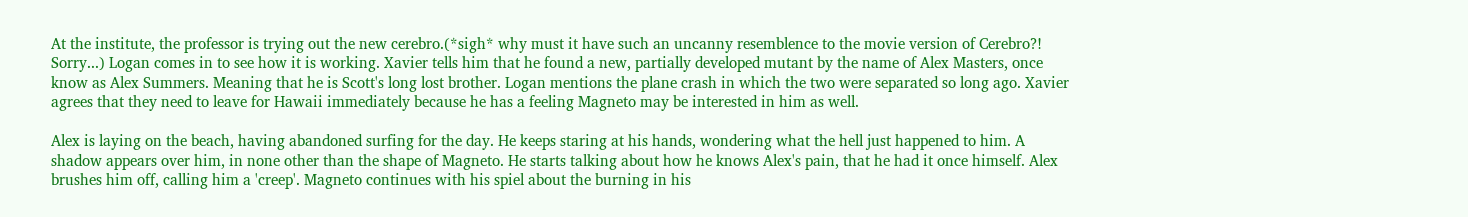At the institute, the professor is trying out the new cerebro.(*sigh* why must it have such an uncanny resemblence to the movie version of Cerebro?! Sorry...) Logan comes in to see how it is working. Xavier tells him that he found a new, partially developed mutant by the name of Alex Masters, once know as Alex Summers. Meaning that he is Scott's long lost brother. Logan mentions the plane crash in which the two were separated so long ago. Xavier agrees that they need to leave for Hawaii immediately because he has a feeling Magneto may be interested in him as well.

Alex is laying on the beach, having abandoned surfing for the day. He keeps staring at his hands, wondering what the hell just happened to him. A shadow appears over him, in none other than the shape of Magneto. He starts talking about how he knows Alex's pain, that he had it once himself. Alex brushes him off, calling him a 'creep'. Magneto continues with his spiel about the burning in his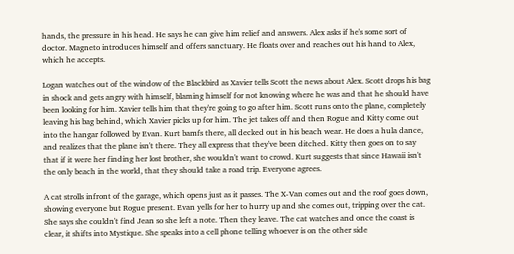hands, the pressure in his head. He says he can give him relief and answers. Alex asks if he's some sort of doctor. Magneto introduces himself and offers sanctuary. He floats over and reaches out his hand to Alex, which he accepts.

Logan watches out of the window of the Blackbird as Xavier tells Scott the news about Alex. Scott drops his bag in shock and gets angry with himself, blaming himself for not knowing where he was and that he should have been looking for him. Xavier tells him that they're going to go after him. Scott runs onto the plane, completely leaving his bag behind, which Xavier picks up for him. The jet takes off and then Rogue and Kitty come out into the hangar followed by Evan. Kurt bamfs there, all decked out in his beach wear. He does a hula dance, and realizes that the plane isn't there. They all express that they've been ditched. Kitty then goes on to say that if it were her finding her lost brother, she wouldn't want to crowd. Kurt suggests that since Hawaii isn't the only beach in the world, that they should take a road trip. Everyone agrees.

A cat strolls infront of the garage, which opens just as it passes. The X-Van comes out and the roof goes down, showing everyone but Rogue present. Evan yells for her to hurry up and she comes out, tripping over the cat. She says she couldn't find Jean so she left a note. Then they leave. The cat watches and once the coast is clear, it shifts into Mystique. She speaks into a cell phone telling whoever is on the other side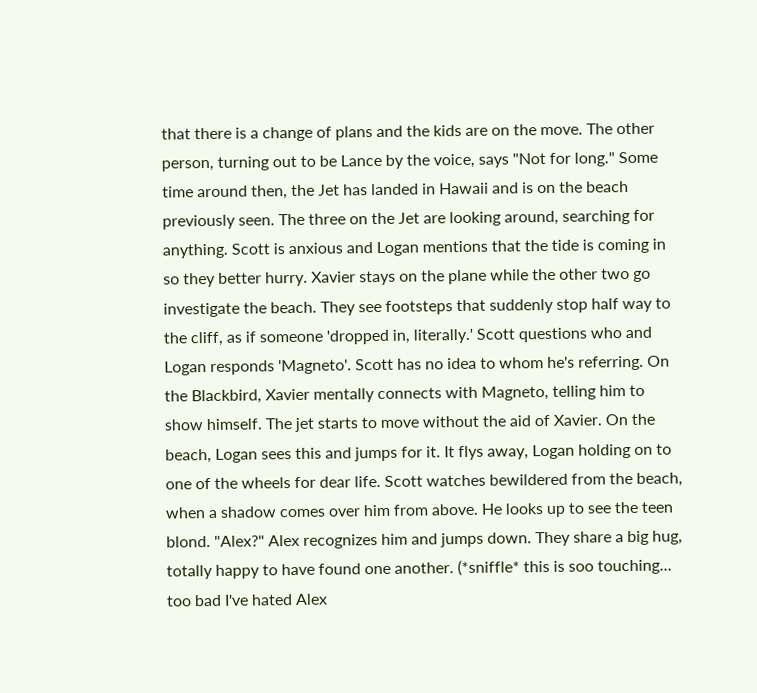that there is a change of plans and the kids are on the move. The other person, turning out to be Lance by the voice, says "Not for long." Some time around then, the Jet has landed in Hawaii and is on the beach previously seen. The three on the Jet are looking around, searching for anything. Scott is anxious and Logan mentions that the tide is coming in so they better hurry. Xavier stays on the plane while the other two go investigate the beach. They see footsteps that suddenly stop half way to the cliff, as if someone 'dropped in, literally.' Scott questions who and Logan responds 'Magneto'. Scott has no idea to whom he's referring. On the Blackbird, Xavier mentally connects with Magneto, telling him to show himself. The jet starts to move without the aid of Xavier. On the beach, Logan sees this and jumps for it. It flys away, Logan holding on to one of the wheels for dear life. Scott watches bewildered from the beach, when a shadow comes over him from above. He looks up to see the teen blond. "Alex?" Alex recognizes him and jumps down. They share a big hug, totally happy to have found one another. (*sniffle* this is soo touching... too bad I've hated Alex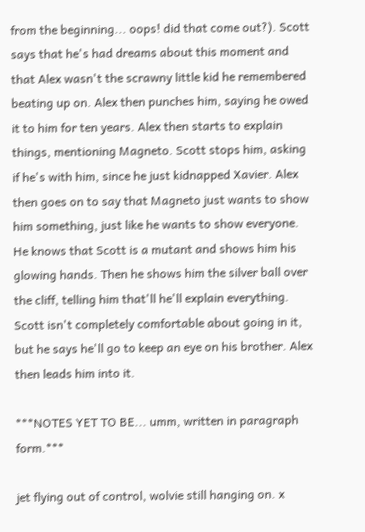from the beginning... oops! did that come out?). Scott says that he's had dreams about this moment and that Alex wasn't the scrawny little kid he remembered beating up on. Alex then punches him, saying he owed it to him for ten years. Alex then starts to explain things, mentioning Magneto. Scott stops him, asking if he's with him, since he just kidnapped Xavier. Alex then goes on to say that Magneto just wants to show him something, just like he wants to show everyone. He knows that Scott is a mutant and shows him his glowing hands. Then he shows him the silver ball over the cliff, telling him that'll he'll explain everything. Scott isn't completely comfortable about going in it, but he says he'll go to keep an eye on his brother. Alex then leads him into it.

***NOTES YET TO BE... umm, written in paragraph form.***

jet flying out of control, wolvie still hanging on. x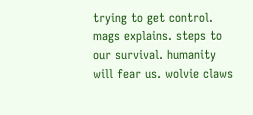trying to get control. mags explains. steps to our survival. humanity will fear us. wolvie claws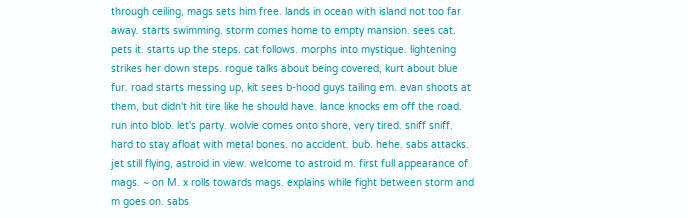through ceiling, mags sets him free. lands in ocean with island not too far away. starts swimming. storm comes home to empty mansion. sees cat. pets it. starts up the steps. cat follows. morphs into mystique. lightening strikes her down steps. rogue talks about being covered, kurt about blue fur. road starts messing up, kit sees b-hood guys tailing em. evan shoots at them, but didn't hit tire like he should have. lance knocks em off the road. run into blob. let's party. wolvie comes onto shore, very tired. sniff sniff. hard to stay afloat with metal bones. no accident. bub. hehe. sabs attacks. jet still flying, astroid in view. welcome to astroid m. first full appearance of mags. ~ on M. x rolls towards mags. explains while fight between storm and m goes on. sabs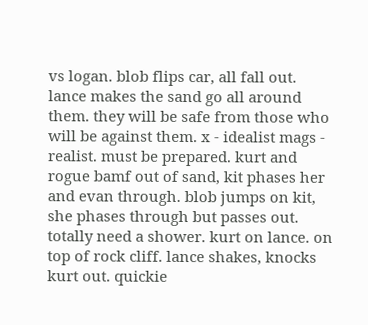vs logan. blob flips car, all fall out. lance makes the sand go all around them. they will be safe from those who will be against them. x - idealist mags - realist. must be prepared. kurt and rogue bamf out of sand, kit phases her and evan through. blob jumps on kit, she phases through but passes out. totally need a shower. kurt on lance. on top of rock cliff. lance shakes, knocks kurt out. quickie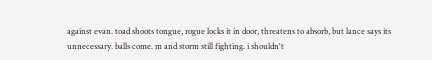against evan. toad shoots tongue, rogue locks it in door, threatens to absorb, but lance says its unnecessary. balls come. m and storm still fighting. i shouldn't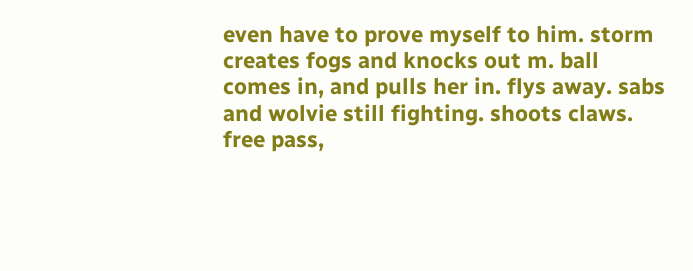even have to prove myself to him. storm creates fogs and knocks out m. ball comes in, and pulls her in. flys away. sabs and wolvie still fighting. shoots claws. free pass,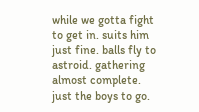while we gotta fight to get in. suits him just fine. balls fly to astroid. gathering almost complete. just the boys to go.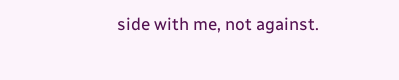side with me, not against.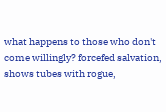what happens to those who don't come willingly? forcefed salvation, shows tubes with rogue,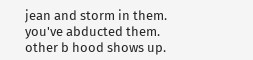jean and storm in them. you've abducted them. other b hood shows up.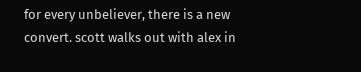for every unbeliever, there is a new convert. scott walks out with alex in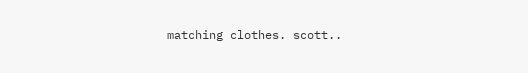matching clothes. scott..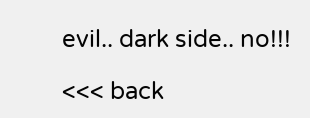evil.. dark side.. no!!!

<<< back